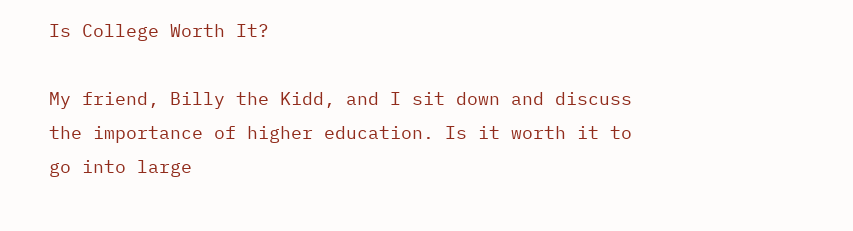Is College Worth It?

My friend, Billy the Kidd, and I sit down and discuss the importance of higher education. Is it worth it to go into large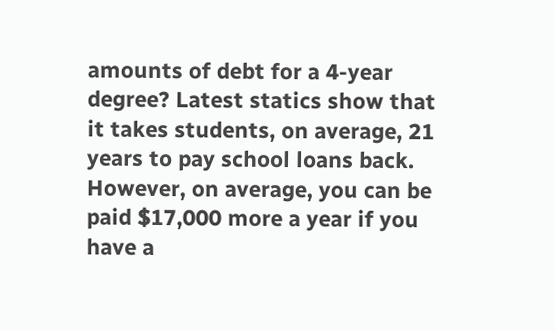amounts of debt for a 4-year degree? Latest statics show that it takes students, on average, 21 years to pay school loans back. However, on average, you can be paid $17,000 more a year if you have a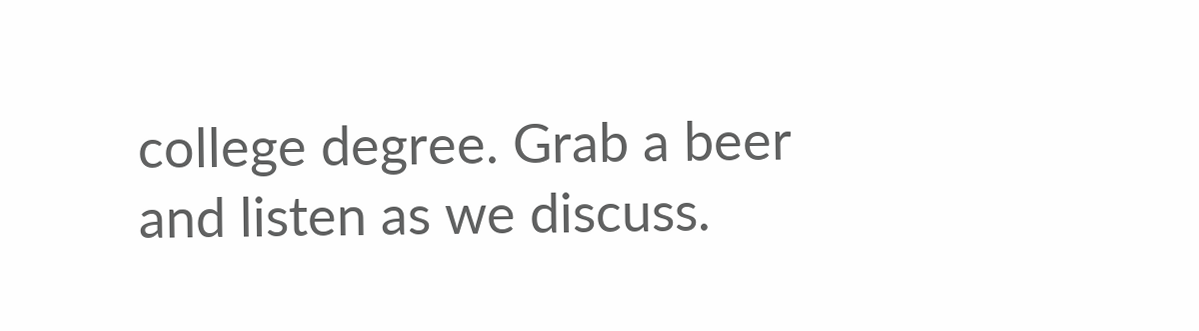college degree. Grab a beer and listen as we discuss.